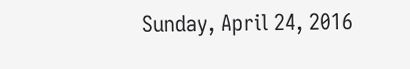Sunday, April 24, 2016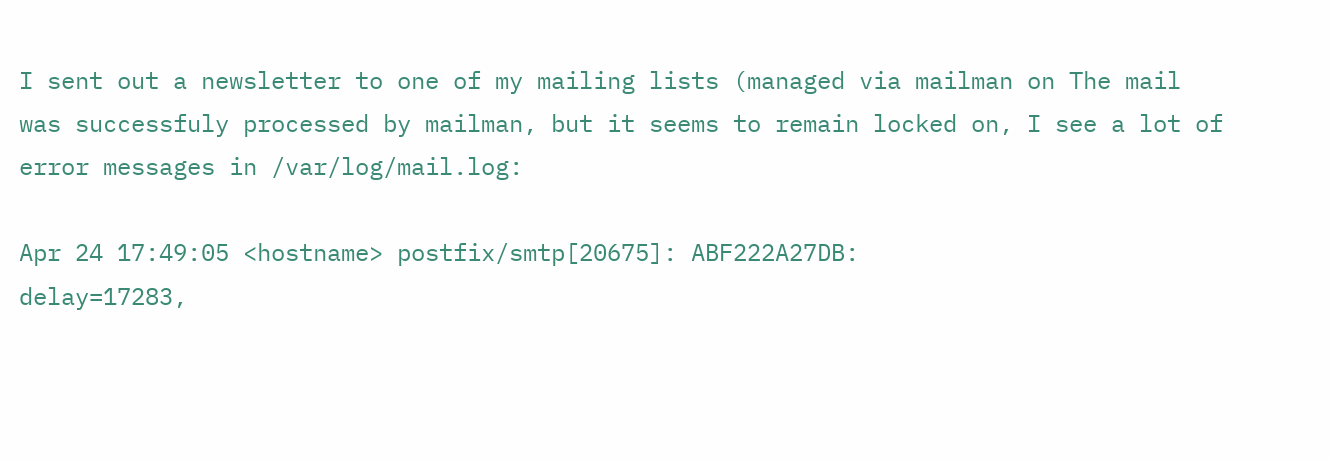I sent out a newsletter to one of my mailing lists (managed via mailman on The mail was successfuly processed by mailman, but it seems to remain locked on, I see a lot of error messages in /var/log/mail.log:

Apr 24 17:49:05 <hostname> postfix/smtp[20675]: ABF222A27DB:
delay=17283,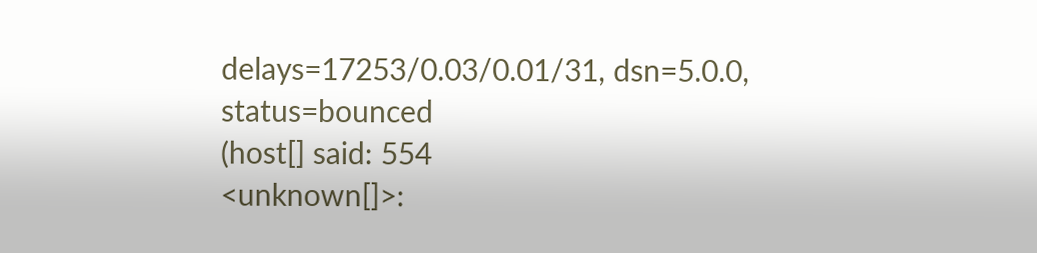delays=17253/0.03/0.01/31, dsn=5.0.0, status=bounced
(host[] said: 554
<unknown[]>: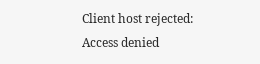Client host rejected: Access denied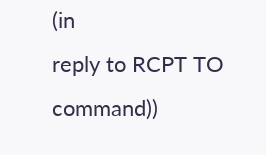(in
reply to RCPT TO command))